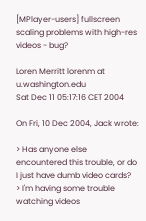[MPlayer-users] fullscreen scaling problems with high-res videos - bug?

Loren Merritt lorenm at u.washington.edu
Sat Dec 11 05:17:16 CET 2004

On Fri, 10 Dec 2004, Jack wrote:

> Has anyone else encountered this trouble, or do I just have dumb video cards?
> I'm having some trouble watching videos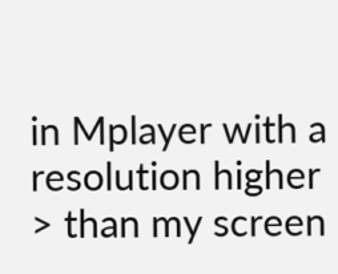in Mplayer with a resolution higher
> than my screen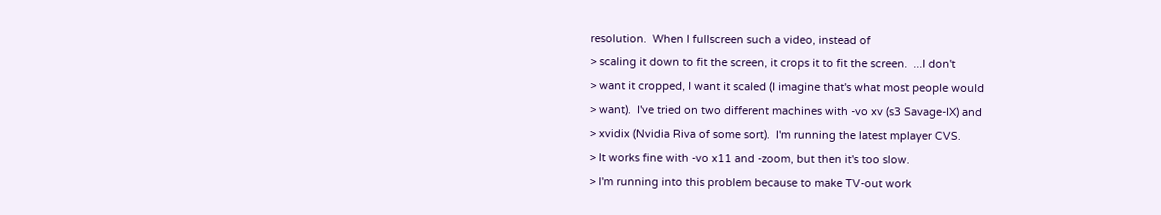resolution.  When I fullscreen such a video, instead of
> scaling it down to fit the screen, it crops it to fit the screen.  ...I don't
> want it cropped, I want it scaled (I imagine that's what most people would
> want).  I've tried on two different machines with -vo xv (s3 Savage-IX) and
> xvidix (Nvidia Riva of some sort).  I'm running the latest mplayer CVS.
> It works fine with -vo x11 and -zoom, but then it's too slow.
> I'm running into this problem because to make TV-out work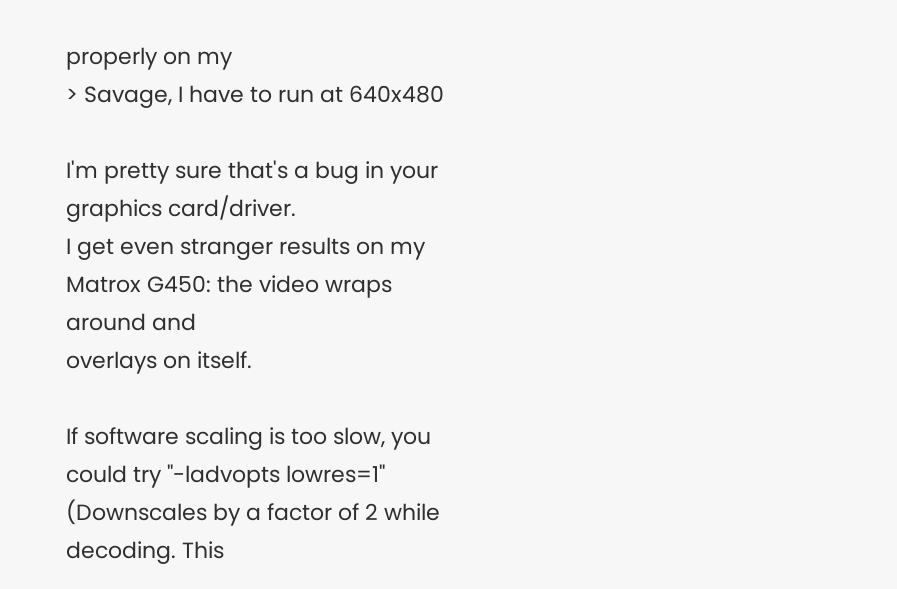properly on my
> Savage, I have to run at 640x480

I'm pretty sure that's a bug in your graphics card/driver.
I get even stranger results on my Matrox G450: the video wraps around and
overlays on itself.

If software scaling is too slow, you could try "-ladvopts lowres=1"
(Downscales by a factor of 2 while decoding. This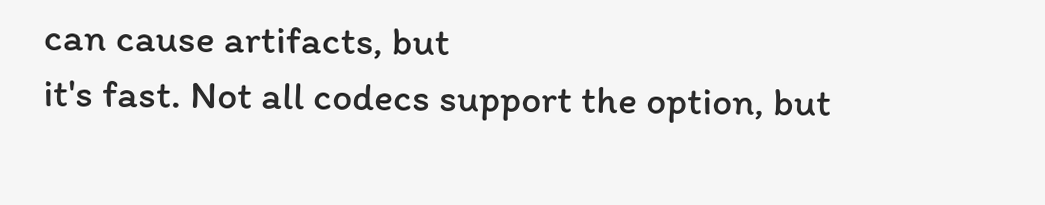can cause artifacts, but
it's fast. Not all codecs support the option, but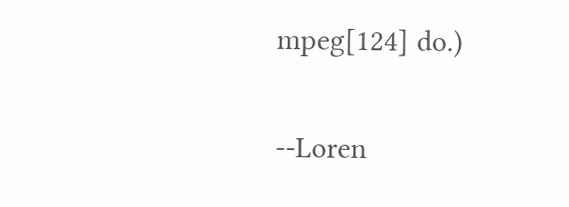mpeg[124] do.)

--Loren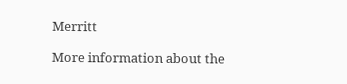Merritt

More information about the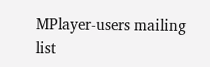MPlayer-users mailing list